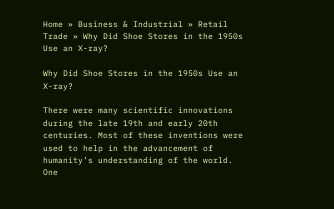Home » Business & Industrial » Retail Trade » Why Did Shoe Stores in the 1950s Use an X-ray?

Why Did Shoe Stores in the 1950s Use an X-ray?

There were many scientific innovations during the late 19th and early 20th centuries. Most of these inventions were used to help in the advancement of humanity’s understanding of the world. One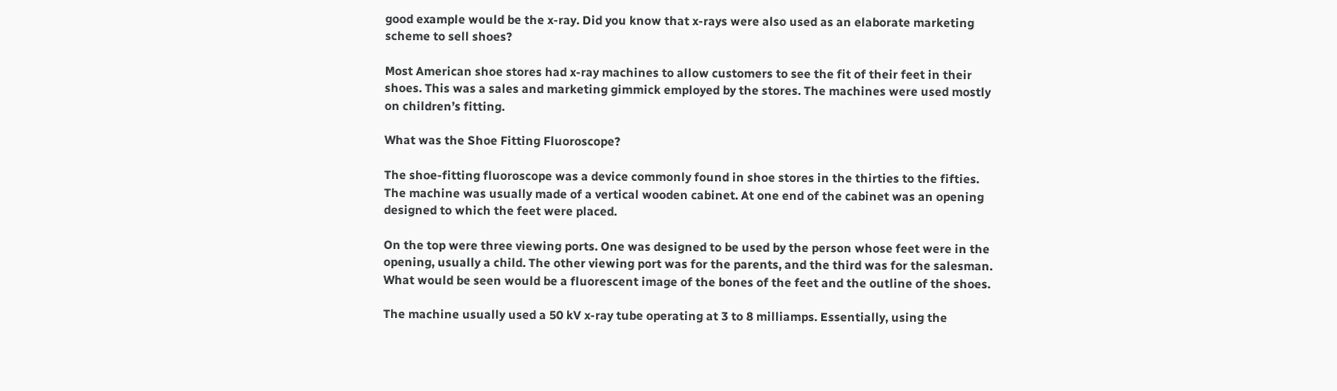good example would be the x-ray. Did you know that x-rays were also used as an elaborate marketing scheme to sell shoes?

Most American shoe stores had x-ray machines to allow customers to see the fit of their feet in their shoes. This was a sales and marketing gimmick employed by the stores. The machines were used mostly on children’s fitting.

What was the Shoe Fitting Fluoroscope?

The shoe-fitting fluoroscope was a device commonly found in shoe stores in the thirties to the fifties. The machine was usually made of a vertical wooden cabinet. At one end of the cabinet was an opening designed to which the feet were placed.

On the top were three viewing ports. One was designed to be used by the person whose feet were in the opening, usually a child. The other viewing port was for the parents, and the third was for the salesman. What would be seen would be a fluorescent image of the bones of the feet and the outline of the shoes.

The machine usually used a 50 kV x-ray tube operating at 3 to 8 milliamps. Essentially, using the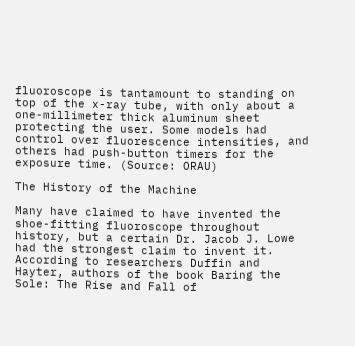fluoroscope is tantamount to standing on top of the x-ray tube, with only about a one-millimeter thick aluminum sheet protecting the user. Some models had control over fluorescence intensities, and others had push-button timers for the exposure time. (Source: ORAU)

The History of the Machine

Many have claimed to have invented the shoe-fitting fluoroscope throughout history, but a certain Dr. Jacob J. Lowe had the strongest claim to invent it. According to researchers Duffin and Hayter, authors of the book Baring the Sole: The Rise and Fall of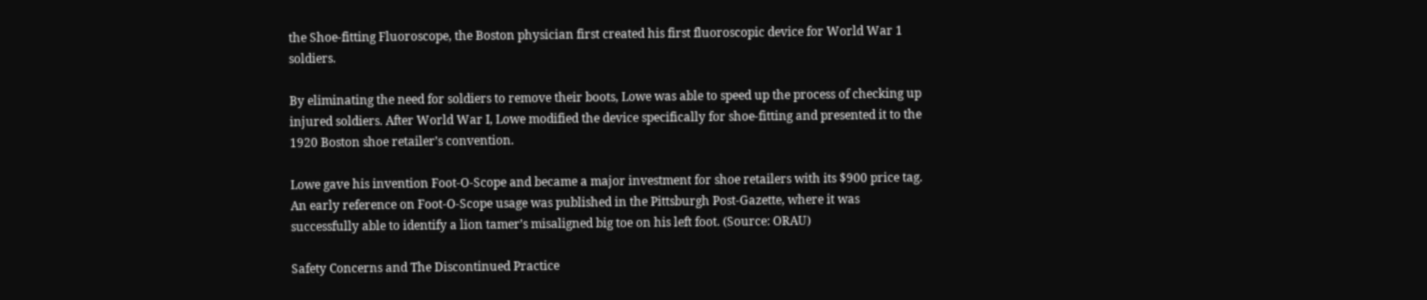the Shoe-fitting Fluoroscope, the Boston physician first created his first fluoroscopic device for World War 1 soldiers.

By eliminating the need for soldiers to remove their boots, Lowe was able to speed up the process of checking up injured soldiers. After World War I, Lowe modified the device specifically for shoe-fitting and presented it to the 1920 Boston shoe retailer’s convention.

Lowe gave his invention Foot-O-Scope and became a major investment for shoe retailers with its $900 price tag. An early reference on Foot-O-Scope usage was published in the Pittsburgh Post-Gazette, where it was successfully able to identify a lion tamer’s misaligned big toe on his left foot. (Source: ORAU)

Safety Concerns and The Discontinued Practice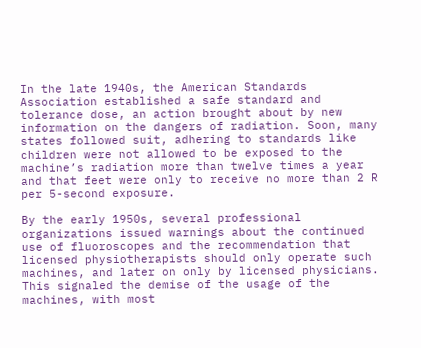In the late 1940s, the American Standards Association established a safe standard and tolerance dose, an action brought about by new information on the dangers of radiation. Soon, many states followed suit, adhering to standards like children were not allowed to be exposed to the machine’s radiation more than twelve times a year and that feet were only to receive no more than 2 R per 5-second exposure.

By the early 1950s, several professional organizations issued warnings about the continued use of fluoroscopes and the recommendation that licensed physiotherapists should only operate such machines, and later on only by licensed physicians. This signaled the demise of the usage of the machines, with most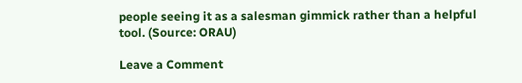people seeing it as a salesman gimmick rather than a helpful tool. (Source: ORAU)

Leave a Comment